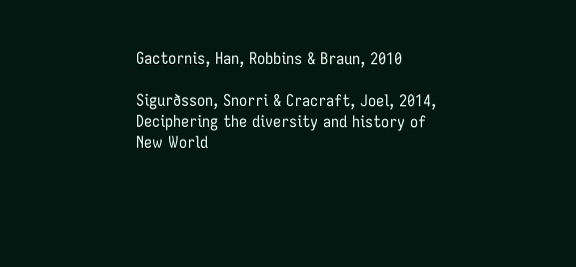Gactornis, Han, Robbins & Braun, 2010

Sigurðsson, Snorri & Cracraft, Joel, 2014, Deciphering the diversity and history of New World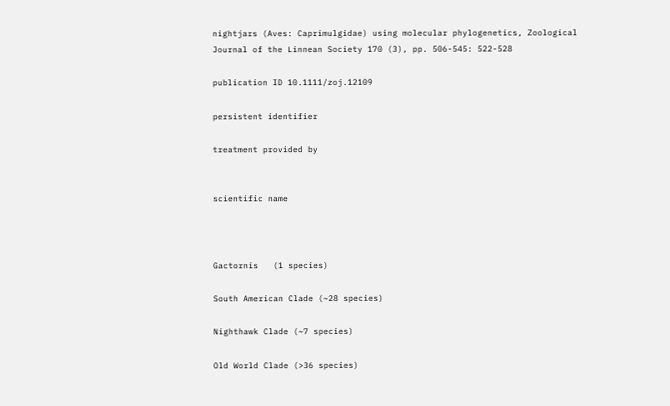nightjars (Aves: Caprimulgidae) using molecular phylogenetics, Zoological Journal of the Linnean Society 170 (3), pp. 506-545: 522-528

publication ID 10.1111/zoj.12109

persistent identifier

treatment provided by


scientific name



Gactornis   (1 species)

South American Clade (~28 species)

Nighthawk Clade (~7 species)

Old World Clade (>36 species)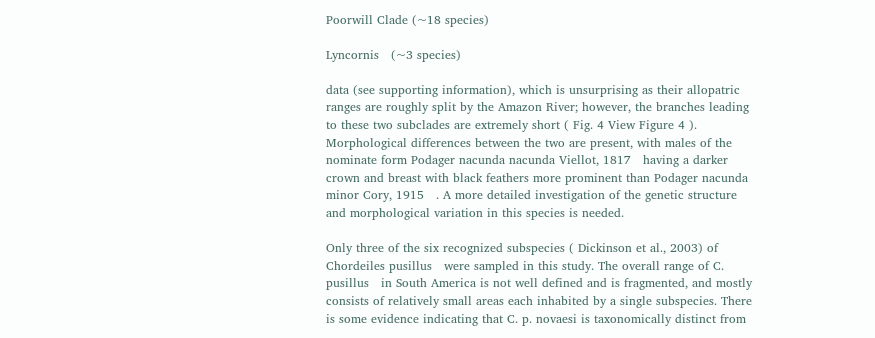Poorwill Clade (~18 species)

Lyncornis   (~3 species)

data (see supporting information), which is unsurprising as their allopatric ranges are roughly split by the Amazon River; however, the branches leading to these two subclades are extremely short ( Fig. 4 View Figure 4 ). Morphological differences between the two are present, with males of the nominate form Podager nacunda nacunda Viellot, 1817   having a darker crown and breast with black feathers more prominent than Podager nacunda minor Cory, 1915   . A more detailed investigation of the genetic structure and morphological variation in this species is needed.

Only three of the six recognized subspecies ( Dickinson et al., 2003) of Chordeiles pusillus   were sampled in this study. The overall range of C. pusillus   in South America is not well defined and is fragmented, and mostly consists of relatively small areas each inhabited by a single subspecies. There is some evidence indicating that C. p. novaesi is taxonomically distinct from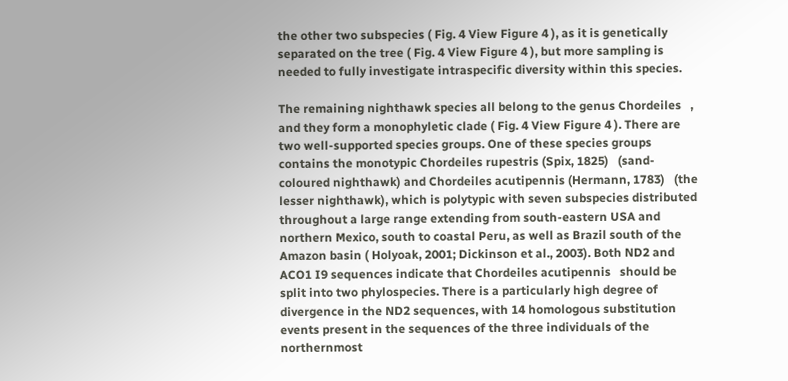the other two subspecies ( Fig. 4 View Figure 4 ), as it is genetically separated on the tree ( Fig. 4 View Figure 4 ), but more sampling is needed to fully investigate intraspecific diversity within this species.

The remaining nighthawk species all belong to the genus Chordeiles   , and they form a monophyletic clade ( Fig. 4 View Figure 4 ). There are two well-supported species groups. One of these species groups contains the monotypic Chordeiles rupestris (Spix, 1825)   (sand-coloured nighthawk) and Chordeiles acutipennis (Hermann, 1783)   (the lesser nighthawk), which is polytypic with seven subspecies distributed throughout a large range extending from south-eastern USA and northern Mexico, south to coastal Peru, as well as Brazil south of the Amazon basin ( Holyoak, 2001; Dickinson et al., 2003). Both ND2 and ACO1 I9 sequences indicate that Chordeiles acutipennis   should be split into two phylospecies. There is a particularly high degree of divergence in the ND2 sequences, with 14 homologous substitution events present in the sequences of the three individuals of the northernmost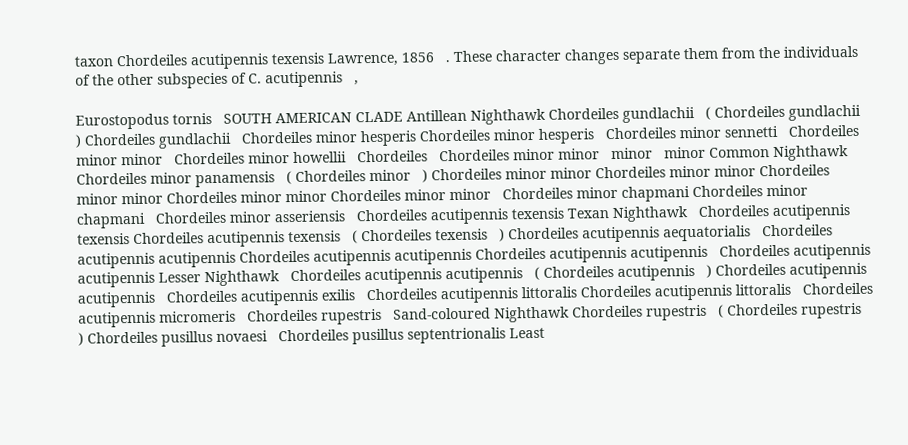taxon Chordeiles acutipennis texensis Lawrence, 1856   . These character changes separate them from the individuals of the other subspecies of C. acutipennis   ,

Eurostopodus tornis   SOUTH AMERICAN CLADE Antillean Nighthawk Chordeiles gundlachii   ( Chordeiles gundlachii   ) Chordeiles gundlachii   Chordeiles minor hesperis Chordeiles minor hesperis   Chordeiles minor sennetti   Chordeiles minor minor   Chordeiles minor howellii   Chordeiles   Chordeiles minor minor   minor   minor Common Nighthawk   Chordeiles minor panamensis   ( Chordeiles minor   ) Chordeiles minor minor Chordeiles minor minor Chordeiles minor minor Chordeiles minor minor Chordeiles minor minor   Chordeiles minor chapmani Chordeiles minor chapmani   Chordeiles minor asseriensis   Chordeiles acutipennis texensis Texan Nighthawk   Chordeiles acutipennis texensis Chordeiles acutipennis texensis   ( Chordeiles texensis   ) Chordeiles acutipennis aequatorialis   Chordeiles acutipennis acutipennis Chordeiles acutipennis acutipennis Chordeiles acutipennis acutipennis   Chordeiles acutipennis acutipennis Lesser Nighthawk   Chordeiles acutipennis acutipennis   ( Chordeiles acutipennis   ) Chordeiles acutipennis acutipennis   Chordeiles acutipennis exilis   Chordeiles acutipennis littoralis Chordeiles acutipennis littoralis   Chordeiles acutipennis micromeris   Chordeiles rupestris   Sand-coloured Nighthawk Chordeiles rupestris   ( Chordeiles rupestris   ) Chordeiles pusillus novaesi   Chordeiles pusillus septentrionalis Least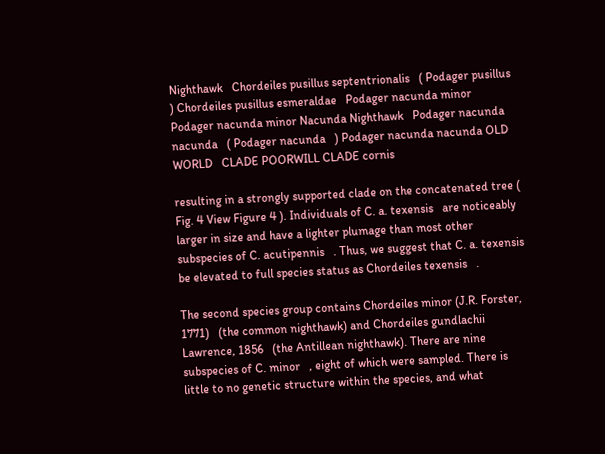Nighthawk   Chordeiles pusillus septentrionalis   ( Podager pusillus   ) Chordeiles pusillus esmeraldae   Podager nacunda minor   Podager nacunda minor Nacunda Nighthawk   Podager nacunda nacunda   ( Podager nacunda   ) Podager nacunda nacunda OLD WORLD   CLADE POORWILL CLADE cornis

resulting in a strongly supported clade on the concatenated tree ( Fig. 4 View Figure 4 ). Individuals of C. a. texensis   are noticeably larger in size and have a lighter plumage than most other subspecies of C. acutipennis   . Thus, we suggest that C. a. texensis   be elevated to full species status as Chordeiles texensis   .

The second species group contains Chordeiles minor (J.R. Forster, 1771)   (the common nighthawk) and Chordeiles gundlachii Lawrence, 1856   (the Antillean nighthawk). There are nine subspecies of C. minor   , eight of which were sampled. There is little to no genetic structure within the species, and what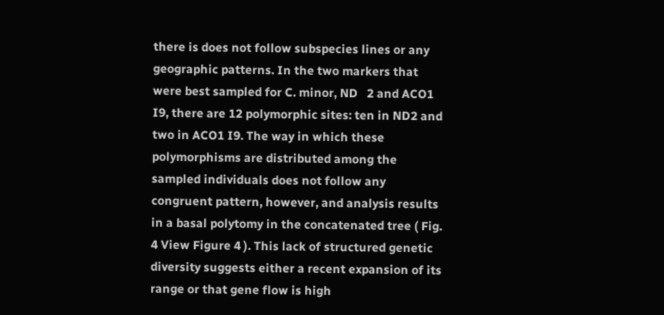there is does not follow subspecies lines or any geographic patterns. In the two markers that were best sampled for C. minor, ND   2 and ACO1 I9, there are 12 polymorphic sites: ten in ND2 and two in ACO1 I9. The way in which these polymorphisms are distributed among the sampled individuals does not follow any congruent pattern, however, and analysis results in a basal polytomy in the concatenated tree ( Fig. 4 View Figure 4 ). This lack of structured genetic diversity suggests either a recent expansion of its range or that gene flow is high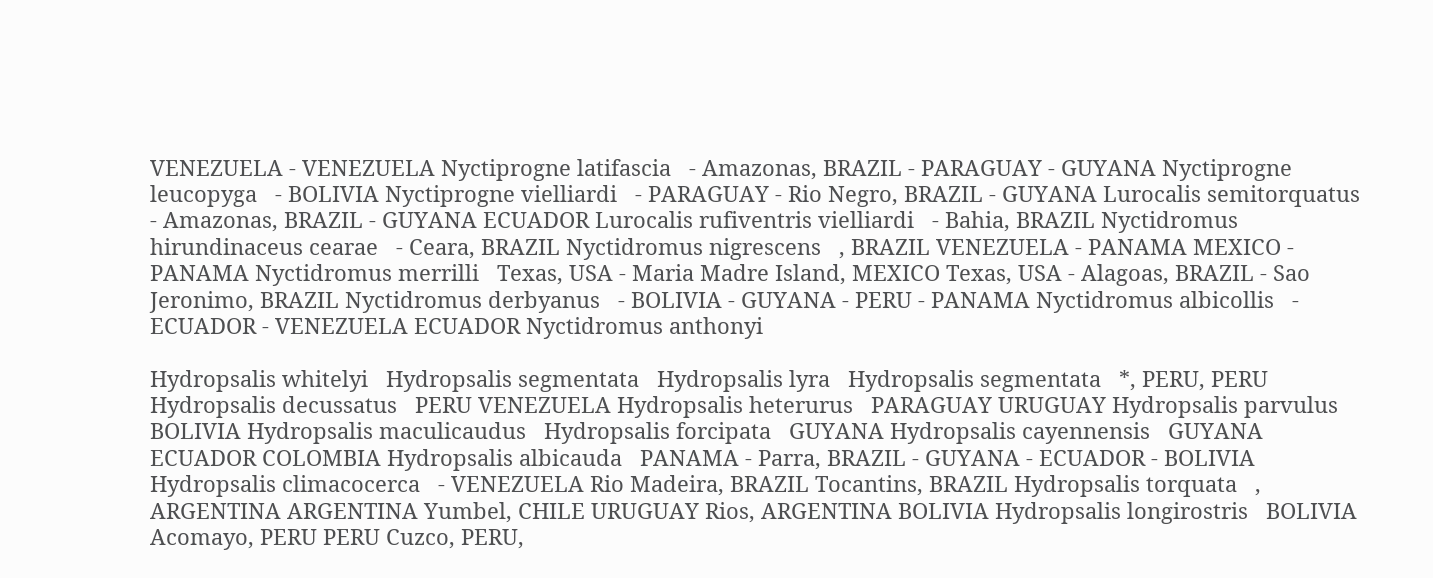VENEZUELA - VENEZUELA Nyctiprogne latifascia   - Amazonas, BRAZIL - PARAGUAY - GUYANA Nyctiprogne leucopyga   - BOLIVIA Nyctiprogne vielliardi   - PARAGUAY - Rio Negro, BRAZIL - GUYANA Lurocalis semitorquatus   - Amazonas, BRAZIL - GUYANA ECUADOR Lurocalis rufiventris vielliardi   - Bahia, BRAZIL Nyctidromus hirundinaceus cearae   - Ceara, BRAZIL Nyctidromus nigrescens   , BRAZIL VENEZUELA - PANAMA MEXICO - PANAMA Nyctidromus merrilli   Texas, USA - Maria Madre Island, MEXICO Texas, USA - Alagoas, BRAZIL - Sao Jeronimo, BRAZIL Nyctidromus derbyanus   - BOLIVIA - GUYANA - PERU - PANAMA Nyctidromus albicollis   - ECUADOR - VENEZUELA ECUADOR Nyctidromus anthonyi

Hydropsalis whitelyi   Hydropsalis segmentata   Hydropsalis lyra   Hydropsalis segmentata   *, PERU, PERU Hydropsalis decussatus   PERU VENEZUELA Hydropsalis heterurus   PARAGUAY URUGUAY Hydropsalis parvulus   BOLIVIA Hydropsalis maculicaudus   Hydropsalis forcipata   GUYANA Hydropsalis cayennensis   GUYANA ECUADOR COLOMBIA Hydropsalis albicauda   PANAMA - Parra, BRAZIL - GUYANA - ECUADOR - BOLIVIA Hydropsalis climacocerca   - VENEZUELA Rio Madeira, BRAZIL Tocantins, BRAZIL Hydropsalis torquata   , ARGENTINA ARGENTINA Yumbel, CHILE URUGUAY Rios, ARGENTINA BOLIVIA Hydropsalis longirostris   BOLIVIA Acomayo, PERU PERU Cuzco, PERU,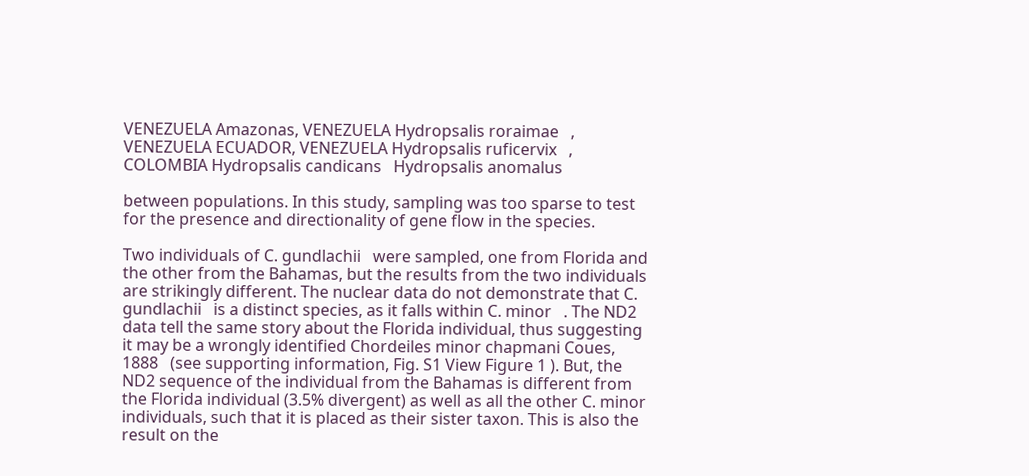VENEZUELA Amazonas, VENEZUELA Hydropsalis roraimae   , VENEZUELA ECUADOR, VENEZUELA Hydropsalis ruficervix   , COLOMBIA Hydropsalis candicans   Hydropsalis anomalus

between populations. In this study, sampling was too sparse to test for the presence and directionality of gene flow in the species.

Two individuals of C. gundlachii   were sampled, one from Florida and the other from the Bahamas, but the results from the two individuals are strikingly different. The nuclear data do not demonstrate that C. gundlachii   is a distinct species, as it falls within C. minor   . The ND2 data tell the same story about the Florida individual, thus suggesting it may be a wrongly identified Chordeiles minor chapmani Coues, 1888   (see supporting information, Fig. S1 View Figure 1 ). But, the ND2 sequence of the individual from the Bahamas is different from the Florida individual (3.5% divergent) as well as all the other C. minor   individuals, such that it is placed as their sister taxon. This is also the result on the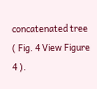concatenated tree ( Fig. 4 View Figure 4 ).